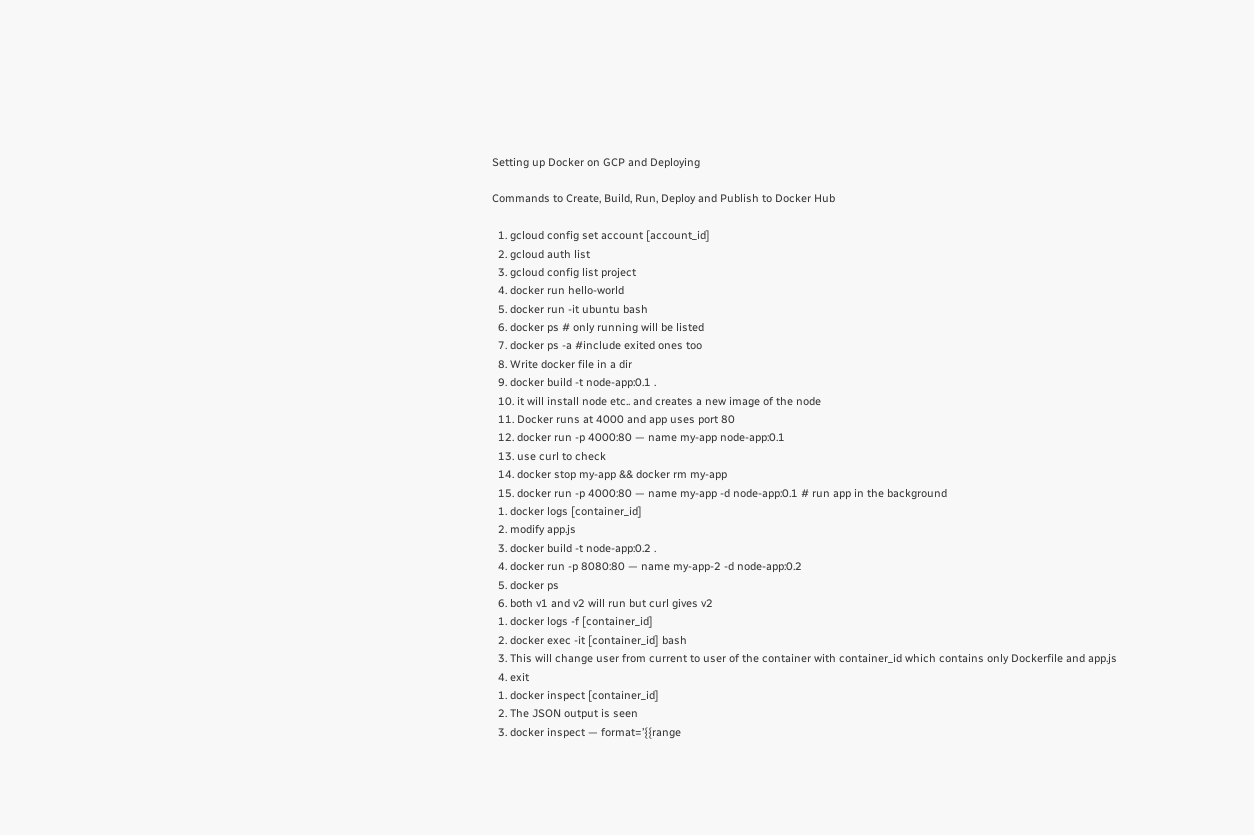Setting up Docker on GCP and Deploying

Commands to Create, Build, Run, Deploy and Publish to Docker Hub

  1. gcloud config set account [account_id]
  2. gcloud auth list
  3. gcloud config list project
  4. docker run hello-world
  5. docker run -it ubuntu bash
  6. docker ps # only running will be listed
  7. docker ps -a #include exited ones too
  8. Write docker file in a dir
  9. docker build -t node-app:0.1 .
  10. it will install node etc.. and creates a new image of the node
  11. Docker runs at 4000 and app uses port 80
  12. docker run -p 4000:80 — name my-app node-app:0.1
  13. use curl to check
  14. docker stop my-app && docker rm my-app
  15. docker run -p 4000:80 — name my-app -d node-app:0.1 # run app in the background
  1. docker logs [container_id]
  2. modify app.js
  3. docker build -t node-app:0.2 .
  4. docker run -p 8080:80 — name my-app-2 -d node-app:0.2
  5. docker ps
  6. both v1 and v2 will run but curl gives v2
  1. docker logs -f [container_id]
  2. docker exec -it [container_id] bash
  3. This will change user from current to user of the container with container_id which contains only Dockerfile and app.js
  4. exit
  1. docker inspect [container_id]
  2. The JSON output is seen
  3. docker inspect — format=’{{range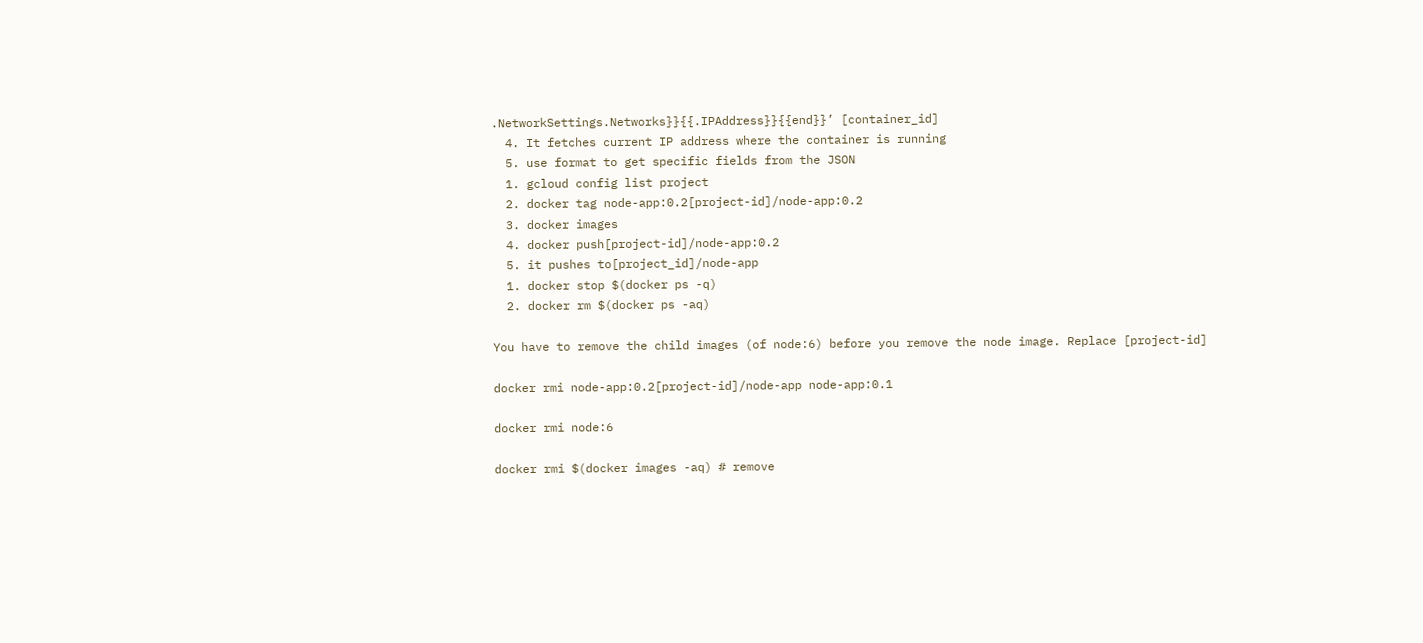.NetworkSettings.Networks}}{{.IPAddress}}{{end}}’ [container_id]
  4. It fetches current IP address where the container is running
  5. use format to get specific fields from the JSON
  1. gcloud config list project
  2. docker tag node-app:0.2[project-id]/node-app:0.2
  3. docker images
  4. docker push[project-id]/node-app:0.2
  5. it pushes to[project_id]/node-app
  1. docker stop $(docker ps -q)
  2. docker rm $(docker ps -aq)

You have to remove the child images (of node:6) before you remove the node image. Replace [project-id]

docker rmi node-app:0.2[project-id]/node-app node-app:0.1

docker rmi node:6

docker rmi $(docker images -aq) # remove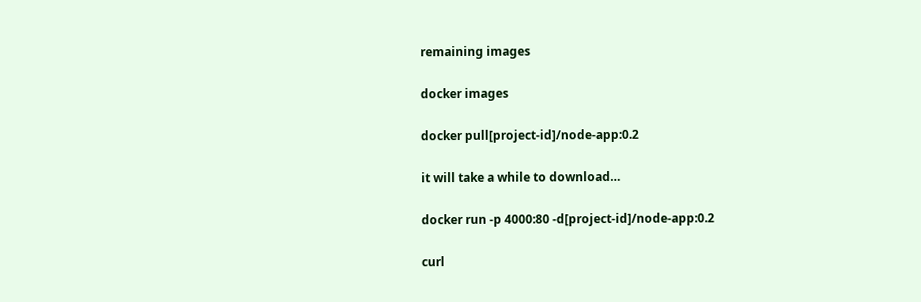remaining images

docker images

docker pull[project-id]/node-app:0.2

it will take a while to download…

docker run -p 4000:80 -d[project-id]/node-app:0.2

curl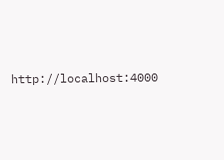http://localhost:4000